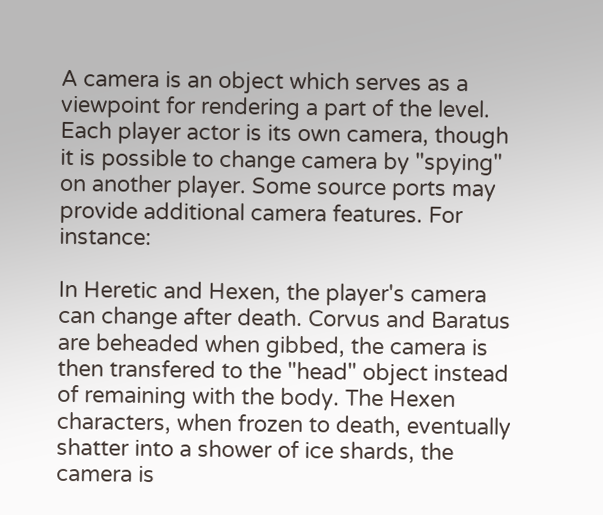A camera is an object which serves as a viewpoint for rendering a part of the level. Each player actor is its own camera, though it is possible to change camera by "spying" on another player. Some source ports may provide additional camera features. For instance:

In Heretic and Hexen, the player's camera can change after death. Corvus and Baratus are beheaded when gibbed, the camera is then transfered to the "head" object instead of remaining with the body. The Hexen characters, when frozen to death, eventually shatter into a shower of ice shards, the camera is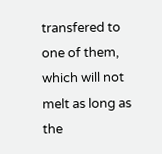transfered to one of them, which will not melt as long as the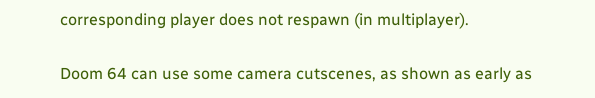corresponding player does not respawn (in multiplayer).

Doom 64 can use some camera cutscenes, as shown as early as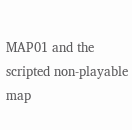MAP01 and the scripted non-playable map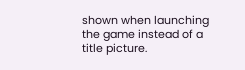shown when launching the game instead of a title picture.